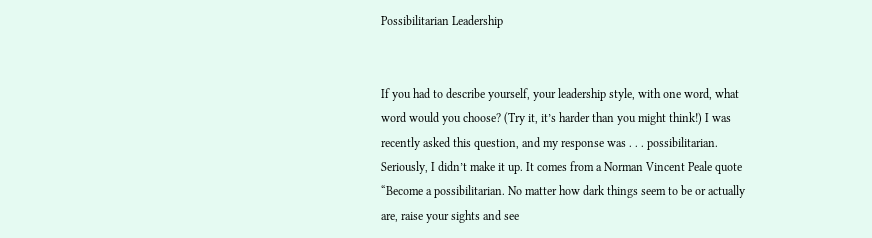Possibilitarian Leadership


If you had to describe yourself, your leadership style, with one word, what word would you choose? (Try it, it’s harder than you might think!) I was recently asked this question, and my response was . . . possibilitarian. Seriously, I didn’t make it up. It comes from a Norman Vincent Peale quote “Become a possibilitarian. No matter how dark things seem to be or actually are, raise your sights and see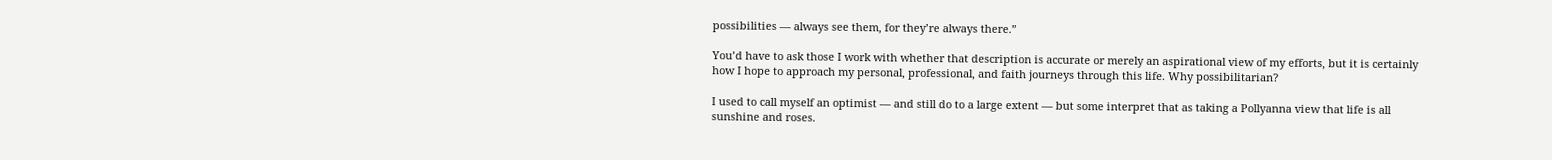possibilities — always see them, for they’re always there.”

You’d have to ask those I work with whether that description is accurate or merely an aspirational view of my efforts, but it is certainly how I hope to approach my personal, professional, and faith journeys through this life. Why possibilitarian?

I used to call myself an optimist — and still do to a large extent — but some interpret that as taking a Pollyanna view that life is all sunshine and roses.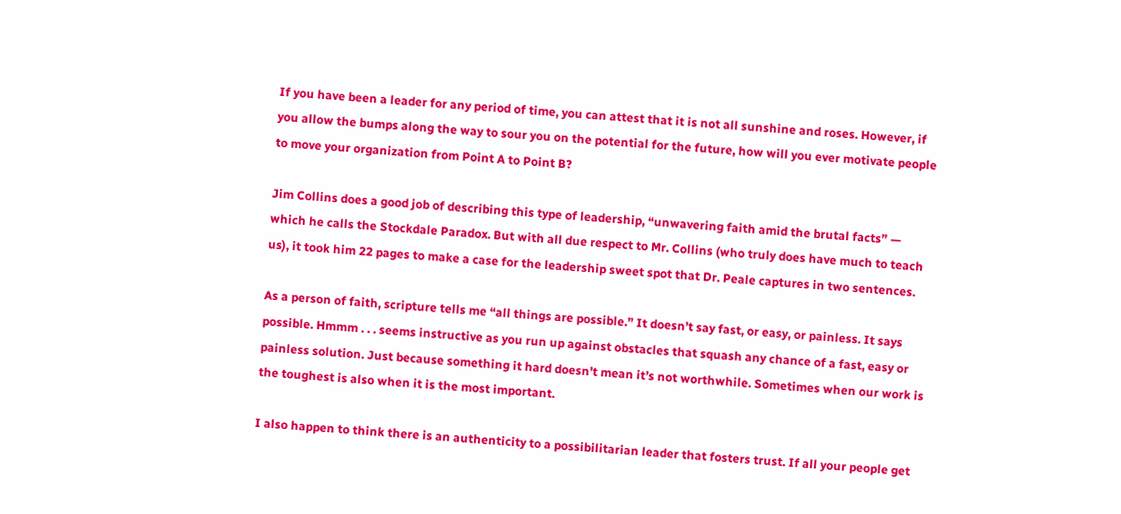If you have been a leader for any period of time, you can attest that it is not all sunshine and roses. However, if you allow the bumps along the way to sour you on the potential for the future, how will you ever motivate people to move your organization from Point A to Point B?

Jim Collins does a good job of describing this type of leadership, “unwavering faith amid the brutal facts” — which he calls the Stockdale Paradox. But with all due respect to Mr. Collins (who truly does have much to teach us), it took him 22 pages to make a case for the leadership sweet spot that Dr. Peale captures in two sentences.

As a person of faith, scripture tells me “all things are possible.” It doesn’t say fast, or easy, or painless. It says possible. Hmmm . . . seems instructive as you run up against obstacles that squash any chance of a fast, easy or painless solution. Just because something it hard doesn’t mean it’s not worthwhile. Sometimes when our work is the toughest is also when it is the most important.

I also happen to think there is an authenticity to a possibilitarian leader that fosters trust. If all your people get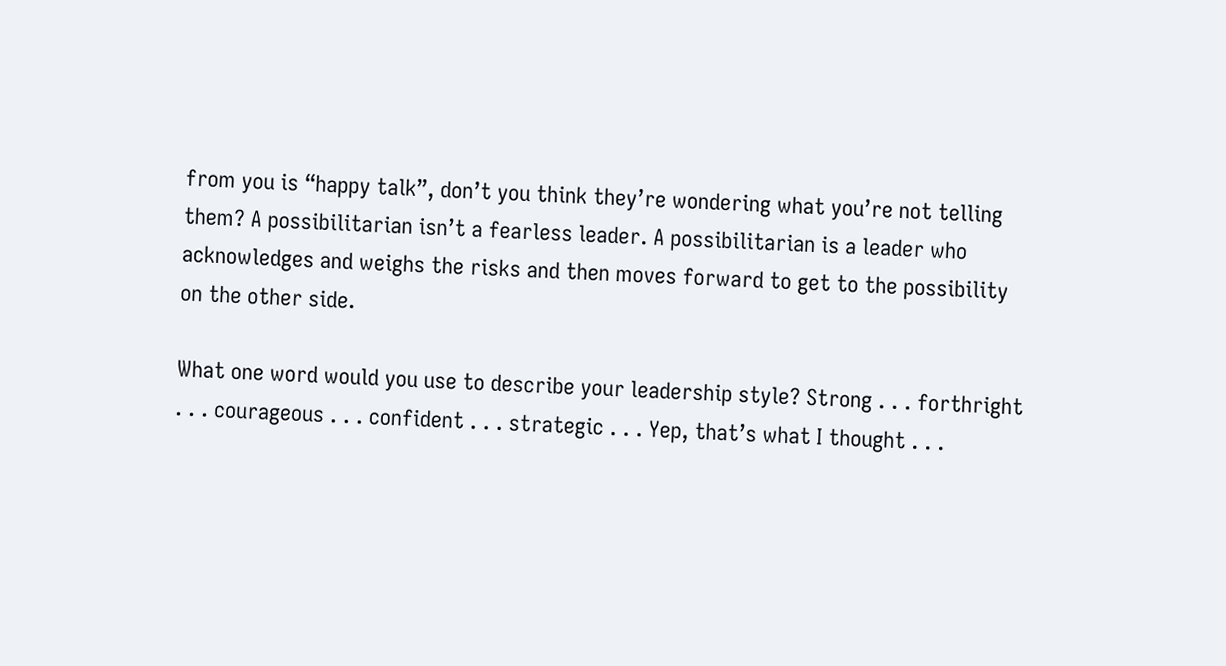from you is “happy talk”, don’t you think they’re wondering what you’re not telling them? A possibilitarian isn’t a fearless leader. A possibilitarian is a leader who acknowledges and weighs the risks and then moves forward to get to the possibility on the other side.

What one word would you use to describe your leadership style? Strong . . . forthright . . . courageous . . . confident . . . strategic . . . Yep, that’s what I thought . . .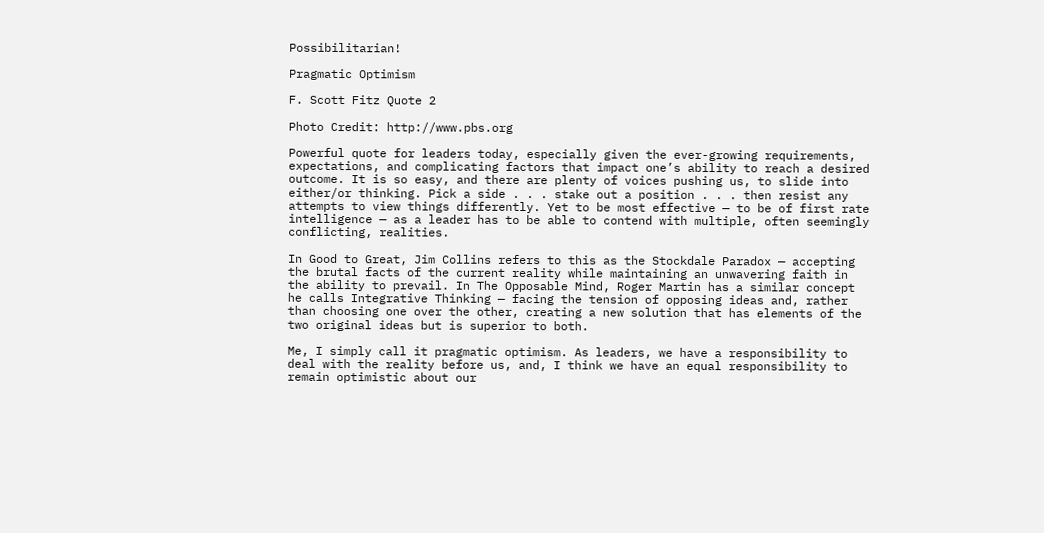Possibilitarian!

Pragmatic Optimism

F. Scott Fitz Quote 2

Photo Credit: http://www.pbs.org

Powerful quote for leaders today, especially given the ever-growing requirements, expectations, and complicating factors that impact one’s ability to reach a desired outcome. It is so easy, and there are plenty of voices pushing us, to slide into either/or thinking. Pick a side . . . stake out a position . . . then resist any attempts to view things differently. Yet to be most effective — to be of first rate intelligence — as a leader has to be able to contend with multiple, often seemingly conflicting, realities.

In Good to Great, Jim Collins refers to this as the Stockdale Paradox — accepting the brutal facts of the current reality while maintaining an unwavering faith in the ability to prevail. In The Opposable Mind, Roger Martin has a similar concept he calls Integrative Thinking — facing the tension of opposing ideas and, rather than choosing one over the other, creating a new solution that has elements of the two original ideas but is superior to both.

Me, I simply call it pragmatic optimism. As leaders, we have a responsibility to deal with the reality before us, and, I think we have an equal responsibility to remain optimistic about our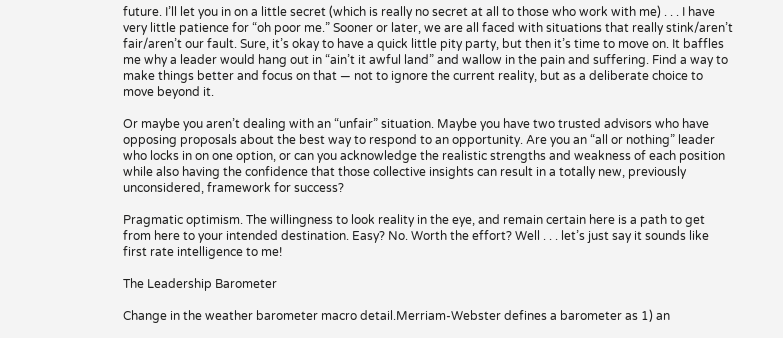future. I’ll let you in on a little secret (which is really no secret at all to those who work with me) . . . I have very little patience for “oh poor me.” Sooner or later, we are all faced with situations that really stink/aren’t fair/aren’t our fault. Sure, it’s okay to have a quick little pity party, but then it’s time to move on. It baffles me why a leader would hang out in “ain’t it awful land” and wallow in the pain and suffering. Find a way to make things better and focus on that — not to ignore the current reality, but as a deliberate choice to move beyond it.

Or maybe you aren’t dealing with an “unfair” situation. Maybe you have two trusted advisors who have opposing proposals about the best way to respond to an opportunity. Are you an “all or nothing” leader who locks in on one option, or can you acknowledge the realistic strengths and weakness of each position while also having the confidence that those collective insights can result in a totally new, previously unconsidered, framework for success?

Pragmatic optimism. The willingness to look reality in the eye, and remain certain here is a path to get from here to your intended destination. Easy? No. Worth the effort? Well . . . let’s just say it sounds like first rate intelligence to me!

The Leadership Barometer

Change in the weather barometer macro detail.Merriam-Webster defines a barometer as 1) an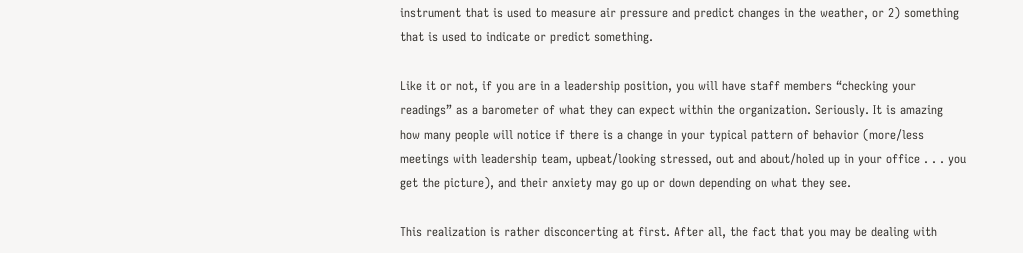instrument that is used to measure air pressure and predict changes in the weather, or 2) something that is used to indicate or predict something.

Like it or not, if you are in a leadership position, you will have staff members “checking your readings” as a barometer of what they can expect within the organization. Seriously. It is amazing how many people will notice if there is a change in your typical pattern of behavior (more/less meetings with leadership team, upbeat/looking stressed, out and about/holed up in your office . . . you get the picture), and their anxiety may go up or down depending on what they see.

This realization is rather disconcerting at first. After all, the fact that you may be dealing with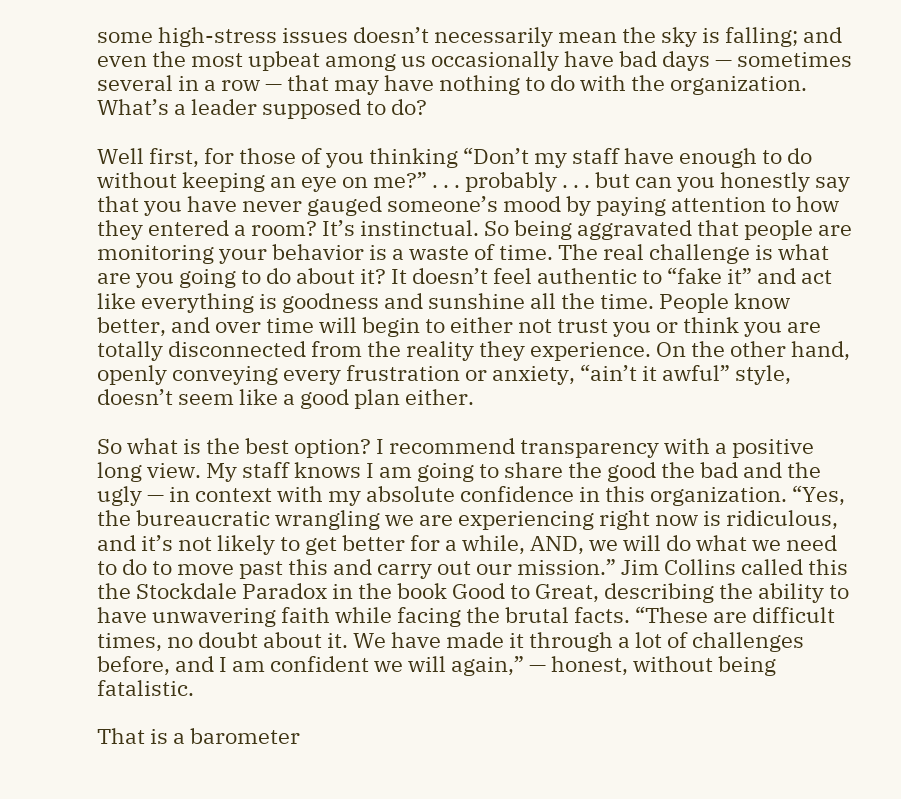some high-stress issues doesn’t necessarily mean the sky is falling; and even the most upbeat among us occasionally have bad days — sometimes several in a row — that may have nothing to do with the organization. What’s a leader supposed to do?

Well first, for those of you thinking “Don’t my staff have enough to do without keeping an eye on me?” . . . probably . . . but can you honestly say that you have never gauged someone’s mood by paying attention to how they entered a room? It’s instinctual. So being aggravated that people are monitoring your behavior is a waste of time. The real challenge is what are you going to do about it? It doesn’t feel authentic to “fake it” and act like everything is goodness and sunshine all the time. People know better, and over time will begin to either not trust you or think you are totally disconnected from the reality they experience. On the other hand, openly conveying every frustration or anxiety, “ain’t it awful” style, doesn’t seem like a good plan either.

So what is the best option? I recommend transparency with a positive long view. My staff knows I am going to share the good the bad and the ugly — in context with my absolute confidence in this organization. “Yes, the bureaucratic wrangling we are experiencing right now is ridiculous, and it’s not likely to get better for a while, AND, we will do what we need to do to move past this and carry out our mission.” Jim Collins called this the Stockdale Paradox in the book Good to Great, describing the ability to have unwavering faith while facing the brutal facts. “These are difficult times, no doubt about it. We have made it through a lot of challenges before, and I am confident we will again,” — honest, without being fatalistic.

That is a barometer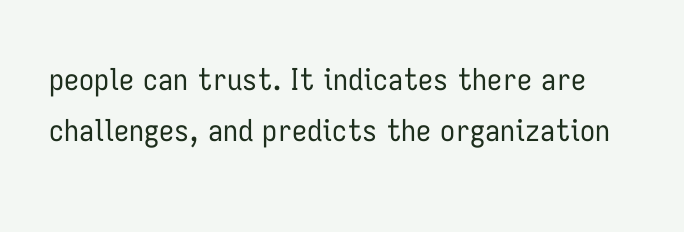people can trust. It indicates there are challenges, and predicts the organization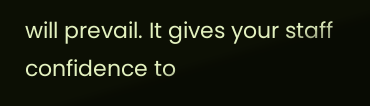will prevail. It gives your staff confidence to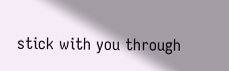stick with you through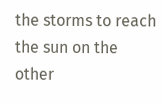the storms to reach the sun on the other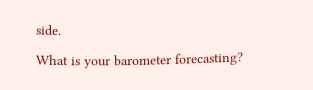side.

What is your barometer forecasting?